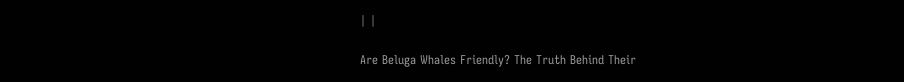| |

Are Beluga Whales Friendly? The Truth Behind Their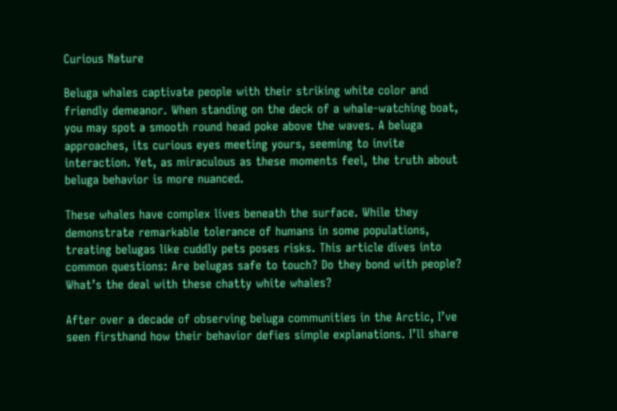Curious Nature

Beluga whales captivate people with their striking white color and friendly demeanor. When standing on the deck of a whale-watching boat, you may spot a smooth round head poke above the waves. A beluga approaches, its curious eyes meeting yours, seeming to invite interaction. Yet, as miraculous as these moments feel, the truth about beluga behavior is more nuanced.

These whales have complex lives beneath the surface. While they demonstrate remarkable tolerance of humans in some populations, treating belugas like cuddly pets poses risks. This article dives into common questions: Are belugas safe to touch? Do they bond with people? What’s the deal with these chatty white whales?

After over a decade of observing beluga communities in the Arctic, I’ve seen firsthand how their behavior defies simple explanations. I’ll share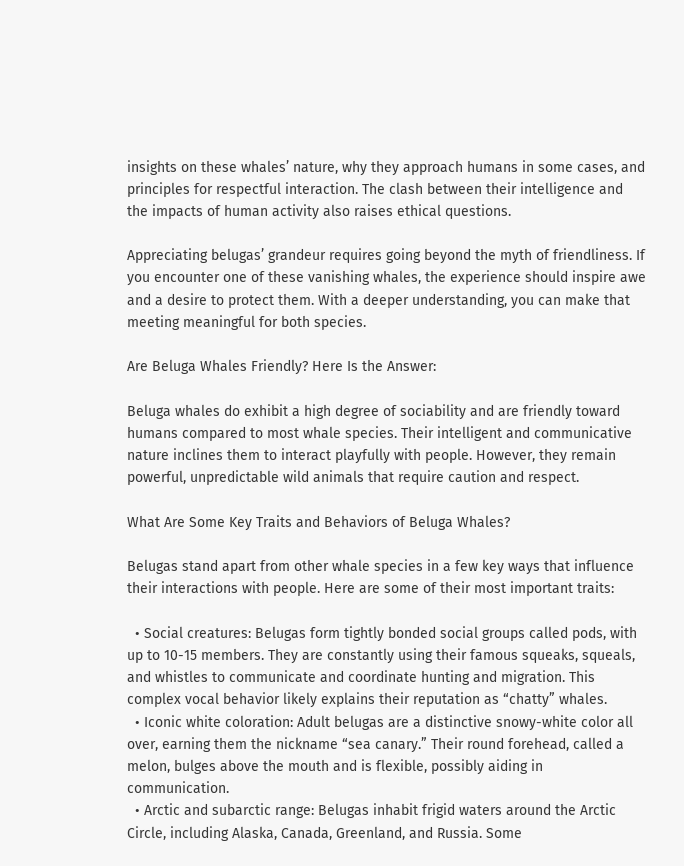insights on these whales’ nature, why they approach humans in some cases, and principles for respectful interaction. The clash between their intelligence and the impacts of human activity also raises ethical questions.

Appreciating belugas’ grandeur requires going beyond the myth of friendliness. If you encounter one of these vanishing whales, the experience should inspire awe and a desire to protect them. With a deeper understanding, you can make that meeting meaningful for both species.

Are Beluga Whales Friendly? Here Is the Answer:

Beluga whales do exhibit a high degree of sociability and are friendly toward humans compared to most whale species. Their intelligent and communicative nature inclines them to interact playfully with people. However, they remain powerful, unpredictable wild animals that require caution and respect.

What Are Some Key Traits and Behaviors of Beluga Whales?

Belugas stand apart from other whale species in a few key ways that influence their interactions with people. Here are some of their most important traits:

  • Social creatures: Belugas form tightly bonded social groups called pods, with up to 10-15 members. They are constantly using their famous squeaks, squeals, and whistles to communicate and coordinate hunting and migration. This complex vocal behavior likely explains their reputation as “chatty” whales.
  • Iconic white coloration: Adult belugas are a distinctive snowy-white color all over, earning them the nickname “sea canary.” Their round forehead, called a melon, bulges above the mouth and is flexible, possibly aiding in communication.
  • Arctic and subarctic range: Belugas inhabit frigid waters around the Arctic Circle, including Alaska, Canada, Greenland, and Russia. Some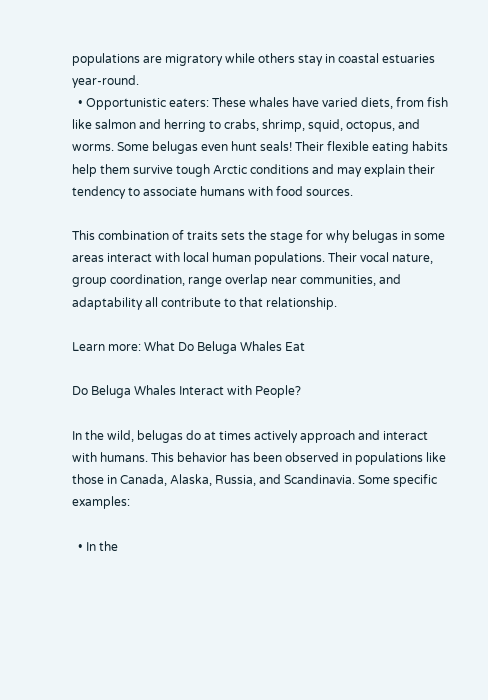populations are migratory while others stay in coastal estuaries year-round.
  • Opportunistic eaters: These whales have varied diets, from fish like salmon and herring to crabs, shrimp, squid, octopus, and worms. Some belugas even hunt seals! Their flexible eating habits help them survive tough Arctic conditions and may explain their tendency to associate humans with food sources.

This combination of traits sets the stage for why belugas in some areas interact with local human populations. Their vocal nature, group coordination, range overlap near communities, and adaptability all contribute to that relationship.

Learn more: What Do Beluga Whales Eat

Do Beluga Whales Interact with People?

In the wild, belugas do at times actively approach and interact with humans. This behavior has been observed in populations like those in Canada, Alaska, Russia, and Scandinavia. Some specific examples:

  • In the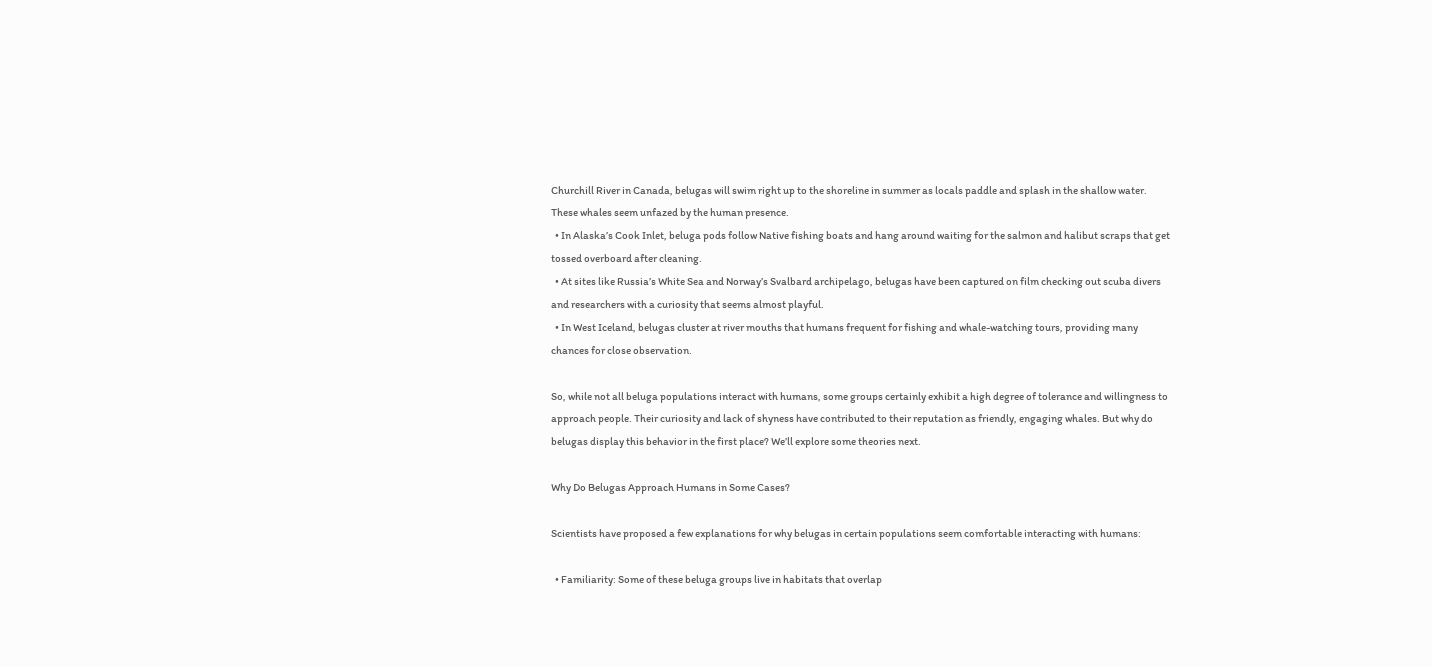Churchill River in Canada, belugas will swim right up to the shoreline in summer as locals paddle and splash in the shallow water. These whales seem unfazed by the human presence.
  • In Alaska’s Cook Inlet, beluga pods follow Native fishing boats and hang around waiting for the salmon and halibut scraps that get tossed overboard after cleaning.
  • At sites like Russia’s White Sea and Norway’s Svalbard archipelago, belugas have been captured on film checking out scuba divers and researchers with a curiosity that seems almost playful.
  • In West Iceland, belugas cluster at river mouths that humans frequent for fishing and whale-watching tours, providing many chances for close observation.

So, while not all beluga populations interact with humans, some groups certainly exhibit a high degree of tolerance and willingness to approach people. Their curiosity and lack of shyness have contributed to their reputation as friendly, engaging whales. But why do belugas display this behavior in the first place? We’ll explore some theories next.

Why Do Belugas Approach Humans in Some Cases?

Scientists have proposed a few explanations for why belugas in certain populations seem comfortable interacting with humans:

  • Familiarity: Some of these beluga groups live in habitats that overlap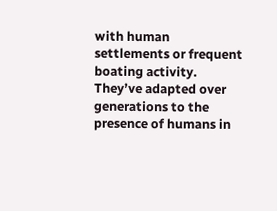with human settlements or frequent boating activity. They’ve adapted over generations to the presence of humans in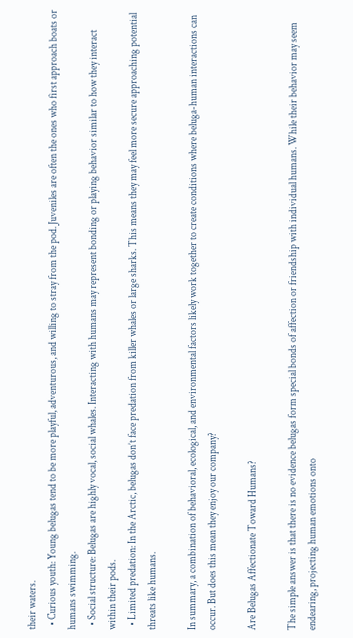their waters.
  • Curious youth: Young belugas tend to be more playful, adventurous, and willing to stray from the pod. Juveniles are often the ones who first approach boats or humans swimming.
  • Social structure: Belugas are highly vocal, social whales. Interacting with humans may represent bonding or playing behavior similar to how they interact within their pods.
  • Limited predation: In the Arctic, belugas don’t face predation from killer whales or large sharks. This means they may feel more secure approaching potential threats like humans.

In summary, a combination of behavioral, ecological, and environmental factors likely work together to create conditions where beluga-human interactions can occur. But does this mean they enjoy our company?

Are Belugas Affectionate Toward Humans?

The simple answer is that there is no evidence belugas form special bonds of affection or friendship with individual humans. While their behavior may seem endearing, projecting human emotions onto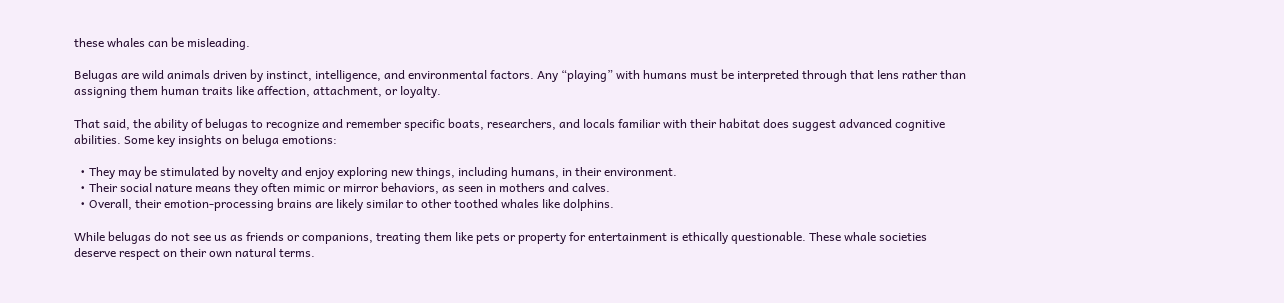these whales can be misleading.

Belugas are wild animals driven by instinct, intelligence, and environmental factors. Any “playing” with humans must be interpreted through that lens rather than assigning them human traits like affection, attachment, or loyalty.

That said, the ability of belugas to recognize and remember specific boats, researchers, and locals familiar with their habitat does suggest advanced cognitive abilities. Some key insights on beluga emotions:

  • They may be stimulated by novelty and enjoy exploring new things, including humans, in their environment.
  • Their social nature means they often mimic or mirror behaviors, as seen in mothers and calves.
  • Overall, their emotion-processing brains are likely similar to other toothed whales like dolphins.

While belugas do not see us as friends or companions, treating them like pets or property for entertainment is ethically questionable. These whale societies deserve respect on their own natural terms.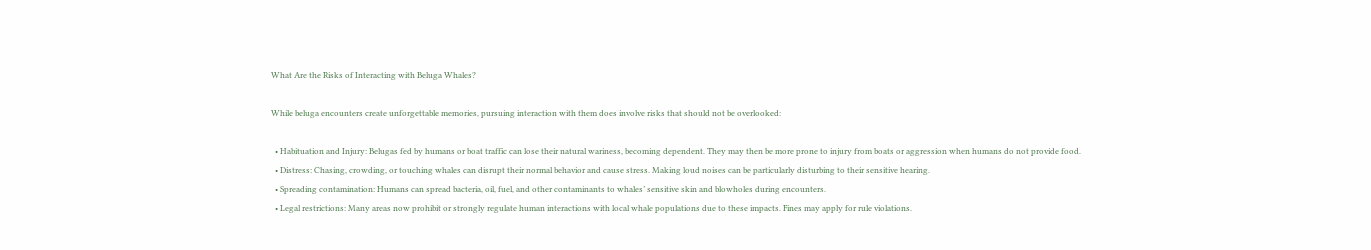What Are the Risks of Interacting with Beluga Whales?

While beluga encounters create unforgettable memories, pursuing interaction with them does involve risks that should not be overlooked:

  • Habituation and Injury: Belugas fed by humans or boat traffic can lose their natural wariness, becoming dependent. They may then be more prone to injury from boats or aggression when humans do not provide food.
  • Distress: Chasing, crowding, or touching whales can disrupt their normal behavior and cause stress. Making loud noises can be particularly disturbing to their sensitive hearing.
  • Spreading contamination: Humans can spread bacteria, oil, fuel, and other contaminants to whales’ sensitive skin and blowholes during encounters.
  • Legal restrictions: Many areas now prohibit or strongly regulate human interactions with local whale populations due to these impacts. Fines may apply for rule violations.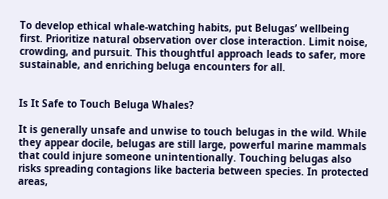To develop ethical whale-watching habits, put Belugas’ wellbeing first. Prioritize natural observation over close interaction. Limit noise, crowding, and pursuit. This thoughtful approach leads to safer, more sustainable, and enriching beluga encounters for all.


Is It Safe to Touch Beluga Whales?

It is generally unsafe and unwise to touch belugas in the wild. While they appear docile, belugas are still large, powerful marine mammals that could injure someone unintentionally. Touching belugas also risks spreading contagions like bacteria between species. In protected areas,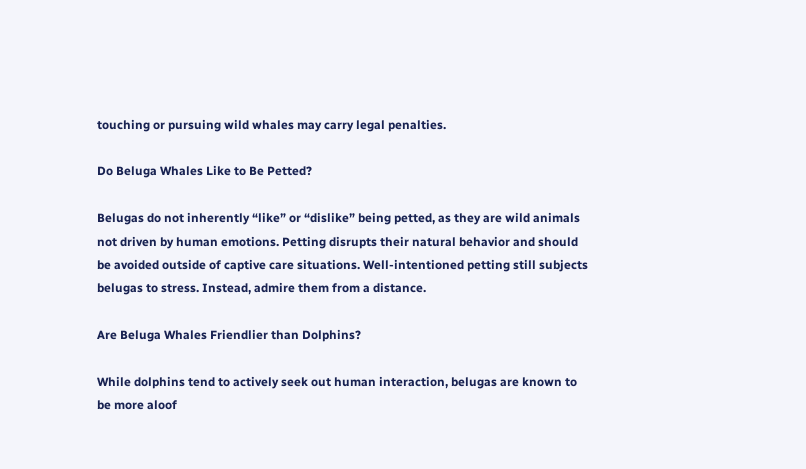touching or pursuing wild whales may carry legal penalties.

Do Beluga Whales Like to Be Petted?

Belugas do not inherently “like” or “dislike” being petted, as they are wild animals not driven by human emotions. Petting disrupts their natural behavior and should be avoided outside of captive care situations. Well-intentioned petting still subjects belugas to stress. Instead, admire them from a distance.

Are Beluga Whales Friendlier than Dolphins?

While dolphins tend to actively seek out human interaction, belugas are known to be more aloof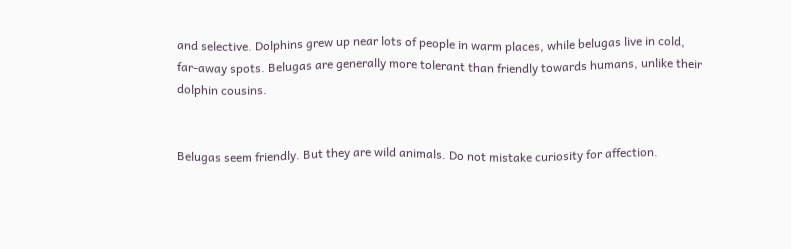and selective. Dolphins grew up near lots of people in warm places, while belugas live in cold, far-away spots. Belugas are generally more tolerant than friendly towards humans, unlike their dolphin cousins.


Belugas seem friendly. But they are wild animals. Do not mistake curiosity for affection.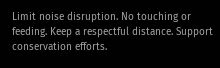Limit noise disruption. No touching or feeding. Keep a respectful distance. Support conservation efforts.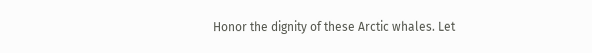Honor the dignity of these Arctic whales. Let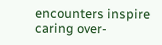encounters inspire caring over-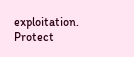exploitation. Protect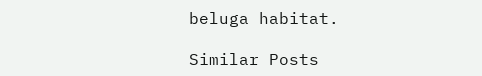beluga habitat.

Similar Posts